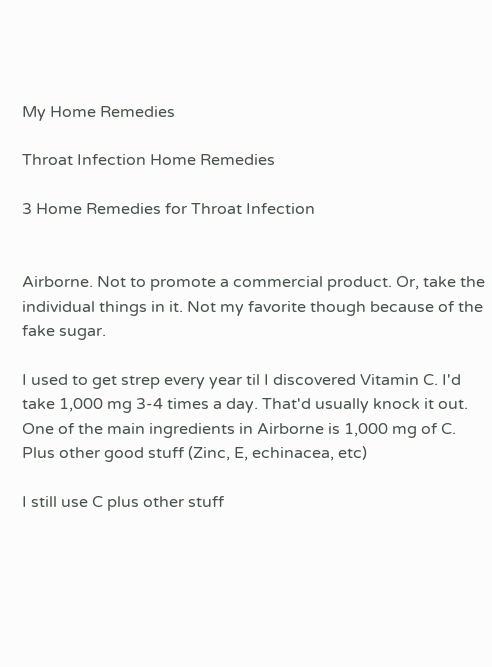My Home Remedies

Throat Infection Home Remedies

3 Home Remedies for Throat Infection


Airborne. Not to promote a commercial product. Or, take the individual things in it. Not my favorite though because of the fake sugar.

I used to get strep every year til I discovered Vitamin C. I'd take 1,000 mg 3-4 times a day. That'd usually knock it out. One of the main ingredients in Airborne is 1,000 mg of C. Plus other good stuff (Zinc, E, echinacea, etc)

I still use C plus other stuff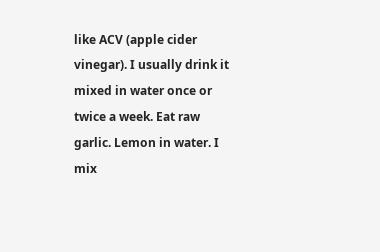like ACV (apple cider vinegar). I usually drink it mixed in water once or twice a week. Eat raw garlic. Lemon in water. I mix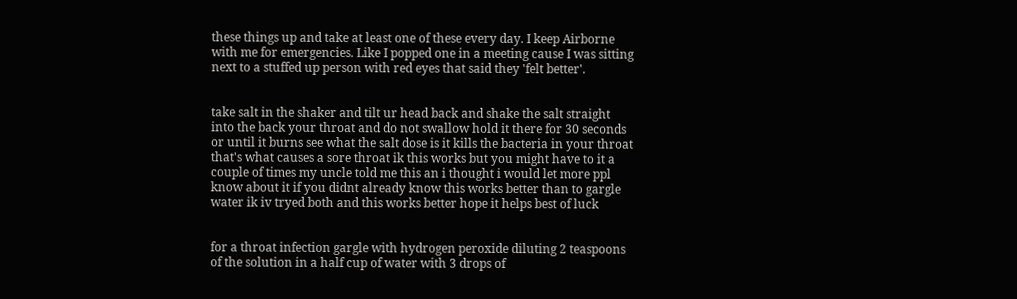these things up and take at least one of these every day. I keep Airborne with me for emergencies. Like I popped one in a meeting cause I was sitting next to a stuffed up person with red eyes that said they 'felt better'.


take salt in the shaker and tilt ur head back and shake the salt straight into the back your throat and do not swallow hold it there for 30 seconds or until it burns see what the salt dose is it kills the bacteria in your throat that's what causes a sore throat ik this works but you might have to it a couple of times my uncle told me this an i thought i would let more ppl know about it if you didnt already know this works better than to gargle water ik iv tryed both and this works better hope it helps best of luck


for a throat infection gargle with hydrogen peroxide diluting 2 teaspoons of the solution in a half cup of water with 3 drops of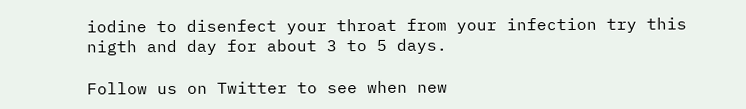iodine to disenfect your throat from your infection try this nigth and day for about 3 to 5 days.

Follow us on Twitter to see when new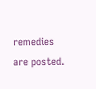remedies are posted.